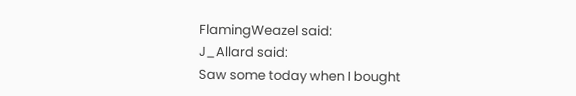FlamingWeazel said:
J_Allard said:
Saw some today when I bought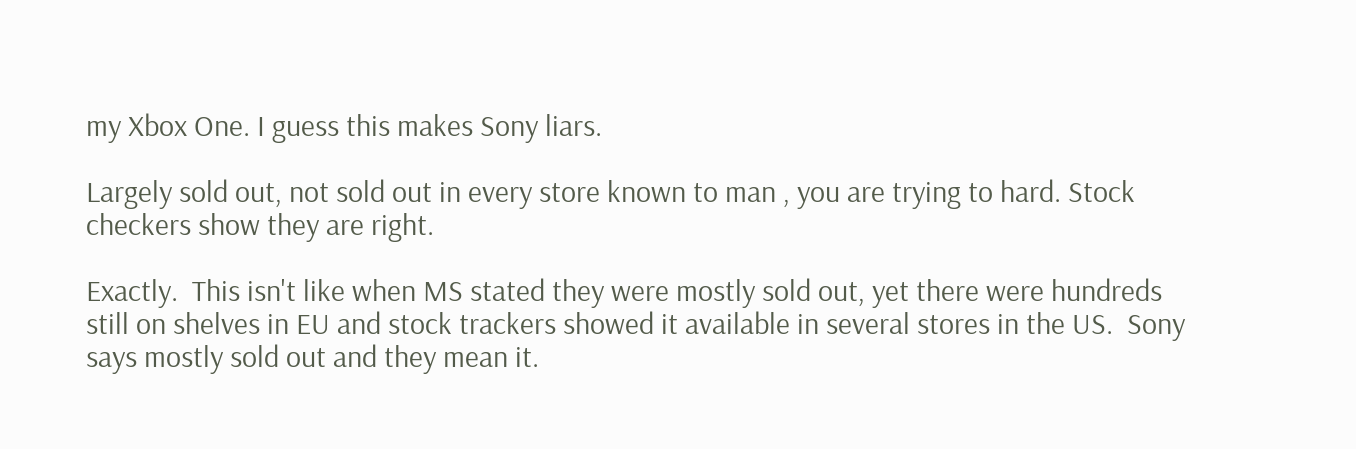my Xbox One. I guess this makes Sony liars.

Largely sold out, not sold out in every store known to man , you are trying to hard. Stock checkers show they are right.

Exactly.  This isn't like when MS stated they were mostly sold out, yet there were hundreds still on shelves in EU and stock trackers showed it available in several stores in the US.  Sony says mostly sold out and they mean it.